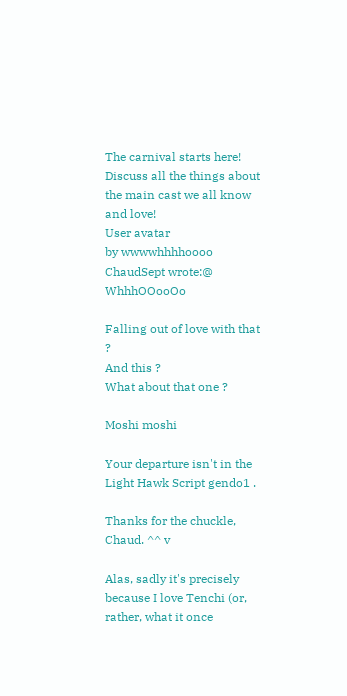The carnival starts here! Discuss all the things about the main cast we all know and love!
User avatar
by wwwwhhhhoooo
ChaudSept wrote:@ WhhhOOooOo

Falling out of love with that ?
And this ?
What about that one ?

Moshi moshi

Your departure isn't in the Light Hawk Script gendo1 .

Thanks for the chuckle, Chaud. ^^ v

Alas, sadly it's precisely because I love Tenchi (or, rather, what it once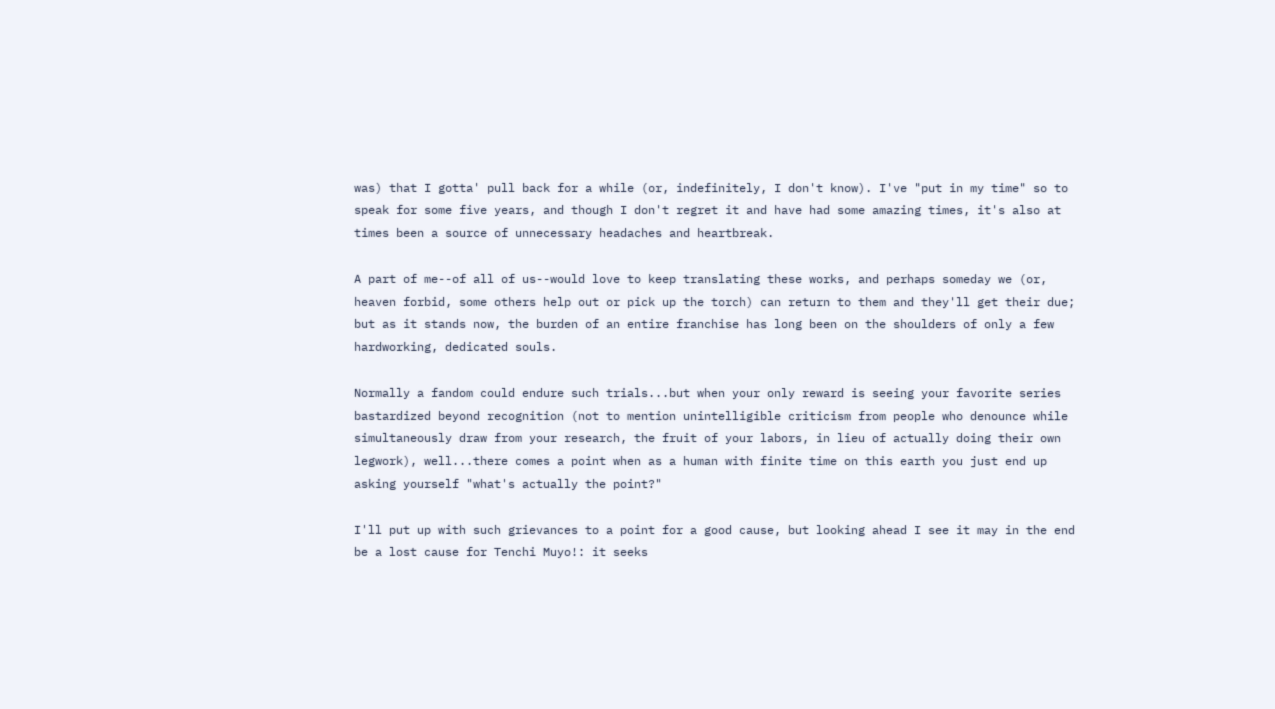was) that I gotta' pull back for a while (or, indefinitely, I don't know). I've "put in my time" so to speak for some five years, and though I don't regret it and have had some amazing times, it's also at times been a source of unnecessary headaches and heartbreak.

A part of me--of all of us--would love to keep translating these works, and perhaps someday we (or, heaven forbid, some others help out or pick up the torch) can return to them and they'll get their due; but as it stands now, the burden of an entire franchise has long been on the shoulders of only a few hardworking, dedicated souls.

Normally a fandom could endure such trials...but when your only reward is seeing your favorite series bastardized beyond recognition (not to mention unintelligible criticism from people who denounce while simultaneously draw from your research, the fruit of your labors, in lieu of actually doing their own legwork), well...there comes a point when as a human with finite time on this earth you just end up asking yourself "what's actually the point?"

I'll put up with such grievances to a point for a good cause, but looking ahead I see it may in the end be a lost cause for Tenchi Muyo!: it seeks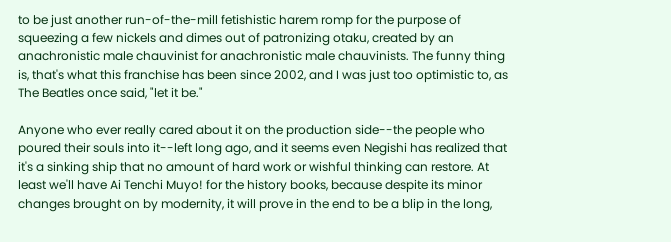to be just another run-of-the-mill fetishistic harem romp for the purpose of squeezing a few nickels and dimes out of patronizing otaku, created by an anachronistic male chauvinist for anachronistic male chauvinists. The funny thing is, that's what this franchise has been since 2002, and I was just too optimistic to, as The Beatles once said, "let it be."

Anyone who ever really cared about it on the production side--the people who poured their souls into it--left long ago, and it seems even Negishi has realized that it's a sinking ship that no amount of hard work or wishful thinking can restore. At least we'll have Ai Tenchi Muyo! for the history books, because despite its minor changes brought on by modernity, it will prove in the end to be a blip in the long,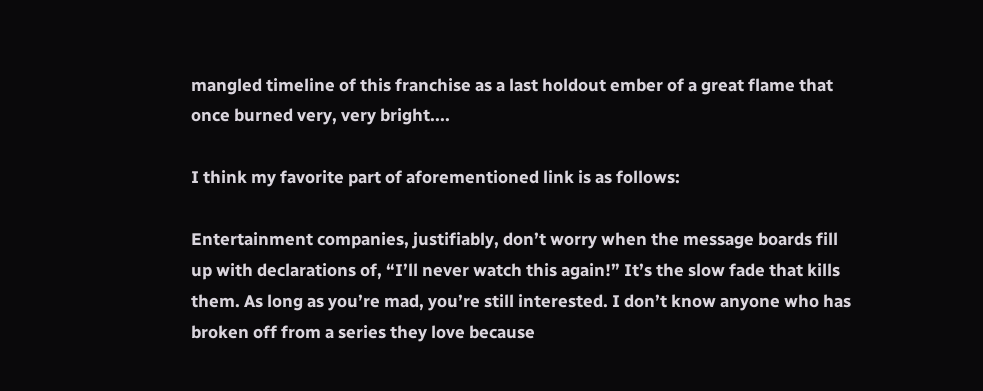mangled timeline of this franchise as a last holdout ember of a great flame that once burned very, very bright....

I think my favorite part of aforementioned link is as follows:

Entertainment companies, justifiably, don’t worry when the message boards fill up with declarations of, “I’ll never watch this again!” It’s the slow fade that kills them. As long as you’re mad, you’re still interested. I don’t know anyone who has broken off from a series they love because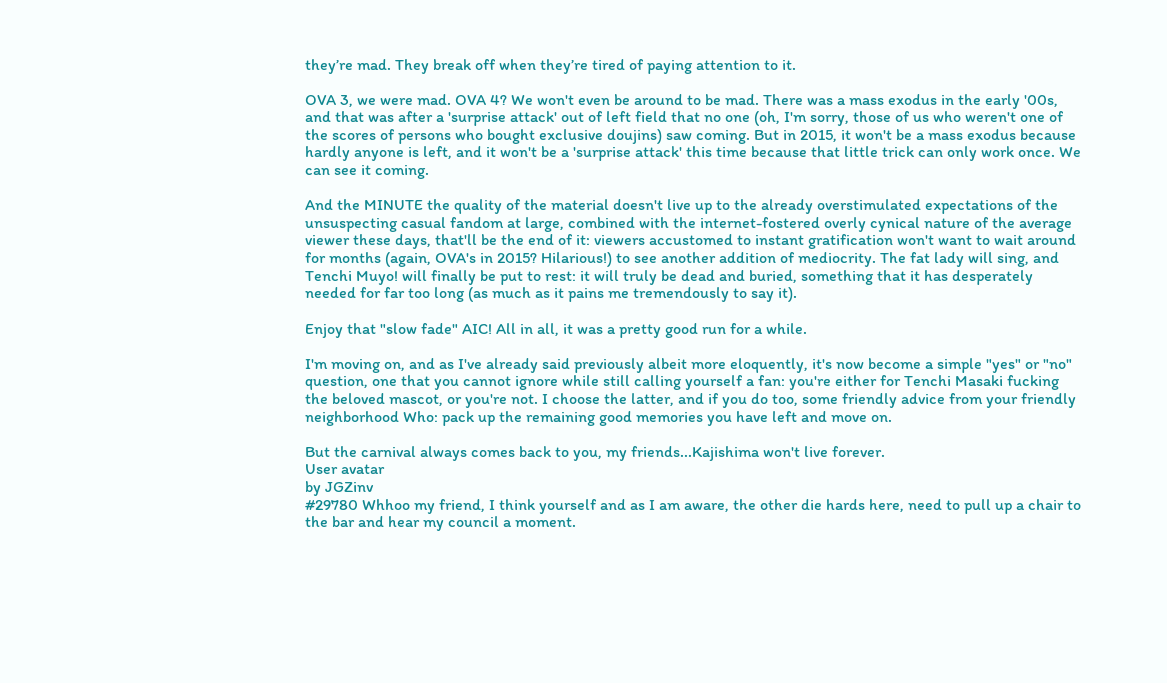they’re mad. They break off when they’re tired of paying attention to it.

OVA 3, we were mad. OVA 4? We won't even be around to be mad. There was a mass exodus in the early '00s, and that was after a 'surprise attack' out of left field that no one (oh, I'm sorry, those of us who weren't one of the scores of persons who bought exclusive doujins) saw coming. But in 2015, it won't be a mass exodus because hardly anyone is left, and it won't be a 'surprise attack' this time because that little trick can only work once. We can see it coming.

And the MINUTE the quality of the material doesn't live up to the already overstimulated expectations of the unsuspecting casual fandom at large, combined with the internet-fostered overly cynical nature of the average viewer these days, that'll be the end of it: viewers accustomed to instant gratification won't want to wait around for months (again, OVA's in 2015? Hilarious!) to see another addition of mediocrity. The fat lady will sing, and Tenchi Muyo! will finally be put to rest: it will truly be dead and buried, something that it has desperately needed for far too long (as much as it pains me tremendously to say it).

Enjoy that "slow fade" AIC! All in all, it was a pretty good run for a while.

I'm moving on, and as I've already said previously albeit more eloquently, it's now become a simple "yes" or "no" question, one that you cannot ignore while still calling yourself a fan: you're either for Tenchi Masaki fucking the beloved mascot, or you're not. I choose the latter, and if you do too, some friendly advice from your friendly neighborhood Who: pack up the remaining good memories you have left and move on.

But the carnival always comes back to you, my friends...Kajishima won't live forever.
User avatar
by JGZinv
#29780 Whhoo my friend, I think yourself and as I am aware, the other die hards here, need to pull up a chair to
the bar and hear my council a moment.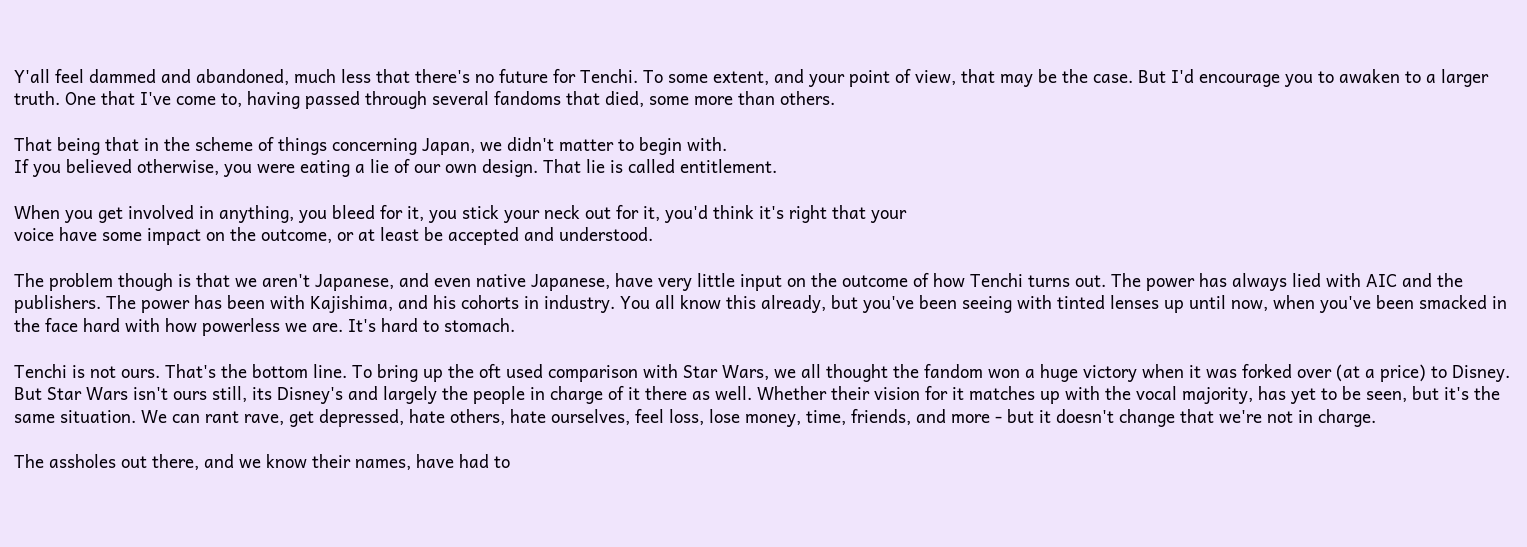Y'all feel dammed and abandoned, much less that there's no future for Tenchi. To some extent, and your point of view, that may be the case. But I'd encourage you to awaken to a larger truth. One that I've come to, having passed through several fandoms that died, some more than others.

That being that in the scheme of things concerning Japan, we didn't matter to begin with.
If you believed otherwise, you were eating a lie of our own design. That lie is called entitlement.

When you get involved in anything, you bleed for it, you stick your neck out for it, you'd think it's right that your
voice have some impact on the outcome, or at least be accepted and understood.

The problem though is that we aren't Japanese, and even native Japanese, have very little input on the outcome of how Tenchi turns out. The power has always lied with AIC and the publishers. The power has been with Kajishima, and his cohorts in industry. You all know this already, but you've been seeing with tinted lenses up until now, when you've been smacked in the face hard with how powerless we are. It's hard to stomach.

Tenchi is not ours. That's the bottom line. To bring up the oft used comparison with Star Wars, we all thought the fandom won a huge victory when it was forked over (at a price) to Disney. But Star Wars isn't ours still, its Disney's and largely the people in charge of it there as well. Whether their vision for it matches up with the vocal majority, has yet to be seen, but it's the same situation. We can rant rave, get depressed, hate others, hate ourselves, feel loss, lose money, time, friends, and more - but it doesn't change that we're not in charge.

The assholes out there, and we know their names, have had to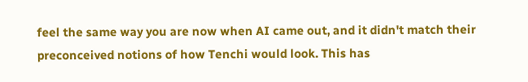feel the same way you are now when AI came out, and it didn't match their preconceived notions of how Tenchi would look. This has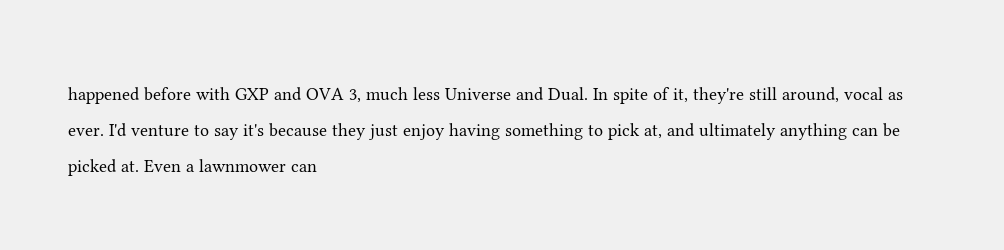happened before with GXP and OVA 3, much less Universe and Dual. In spite of it, they're still around, vocal as ever. I'd venture to say it's because they just enjoy having something to pick at, and ultimately anything can be picked at. Even a lawnmower can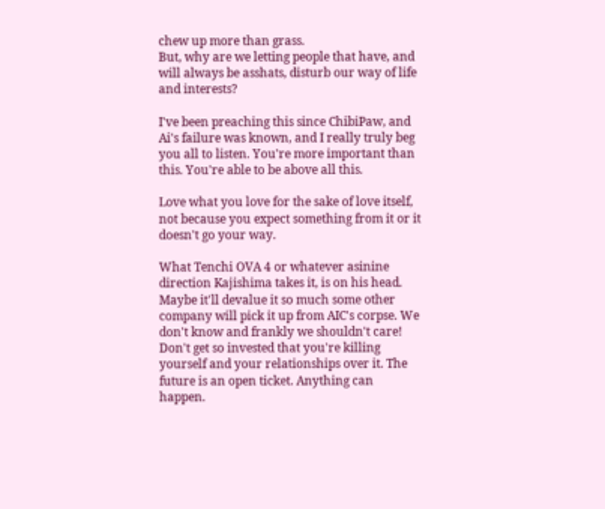chew up more than grass.
But, why are we letting people that have, and will always be asshats, disturb our way of life and interests?

I've been preaching this since ChibiPaw, and Ai's failure was known, and I really truly beg you all to listen. You're more important than this. You're able to be above all this.

Love what you love for the sake of love itself, not because you expect something from it or it doesn't go your way.

What Tenchi OVA 4 or whatever asinine direction Kajishima takes it, is on his head. Maybe it'll devalue it so much some other company will pick it up from AIC's corpse. We don't know and frankly we shouldn't care! Don't get so invested that you're killing yourself and your relationships over it. The future is an open ticket. Anything can happen.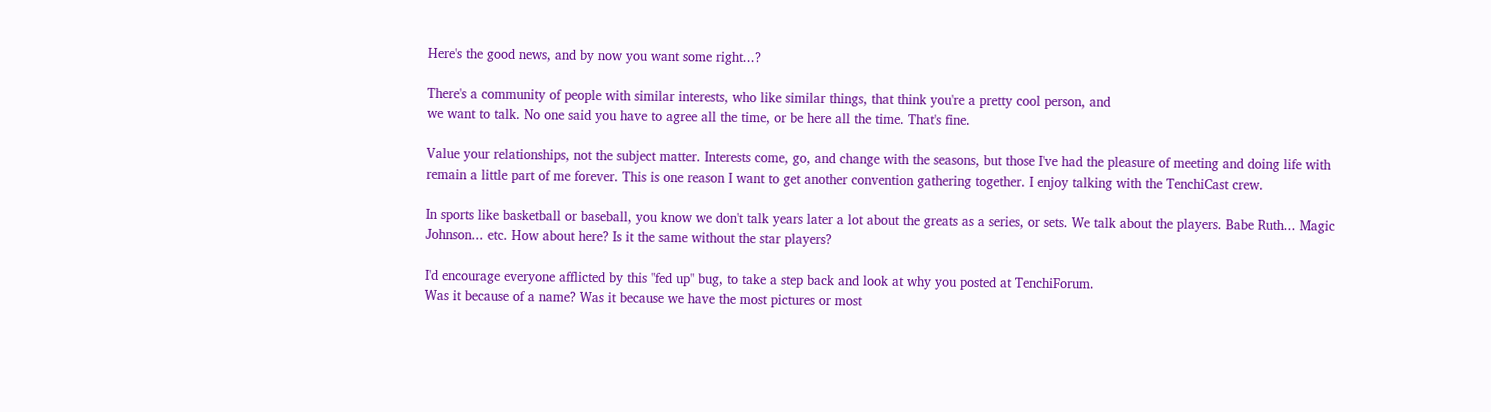Here's the good news, and by now you want some right...?

There's a community of people with similar interests, who like similar things, that think you're a pretty cool person, and
we want to talk. No one said you have to agree all the time, or be here all the time. That's fine.

Value your relationships, not the subject matter. Interests come, go, and change with the seasons, but those I've had the pleasure of meeting and doing life with remain a little part of me forever. This is one reason I want to get another convention gathering together. I enjoy talking with the TenchiCast crew.

In sports like basketball or baseball, you know we don't talk years later a lot about the greats as a series, or sets. We talk about the players. Babe Ruth... Magic Johnson... etc. How about here? Is it the same without the star players?

I'd encourage everyone afflicted by this "fed up" bug, to take a step back and look at why you posted at TenchiForum.
Was it because of a name? Was it because we have the most pictures or most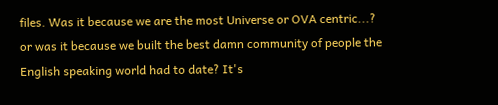files. Was it because we are the most Universe or OVA centric...? or was it because we built the best damn community of people the English speaking world had to date? It's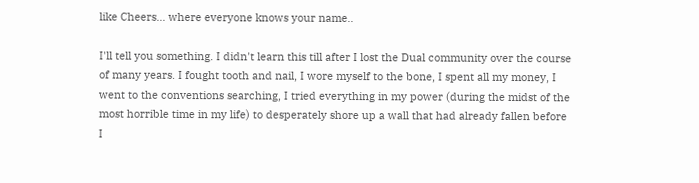like Cheers... where everyone knows your name..

I'll tell you something. I didn't learn this till after I lost the Dual community over the course of many years. I fought tooth and nail, I wore myself to the bone, I spent all my money, I went to the conventions searching, I tried everything in my power (during the midst of the most horrible time in my life) to desperately shore up a wall that had already fallen before I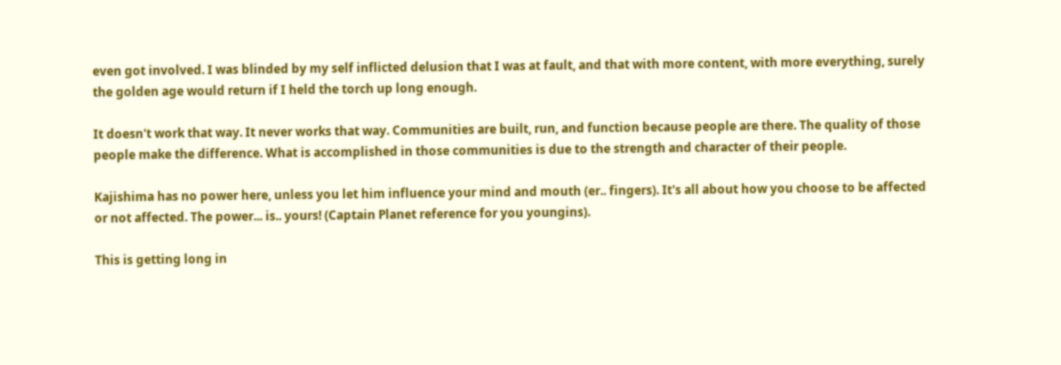even got involved. I was blinded by my self inflicted delusion that I was at fault, and that with more content, with more everything, surely the golden age would return if I held the torch up long enough.

It doesn't work that way. It never works that way. Communities are built, run, and function because people are there. The quality of those people make the difference. What is accomplished in those communities is due to the strength and character of their people.

Kajishima has no power here, unless you let him influence your mind and mouth (er.. fingers). It's all about how you choose to be affected or not affected. The power... is.. yours! (Captain Planet reference for you youngins).

This is getting long in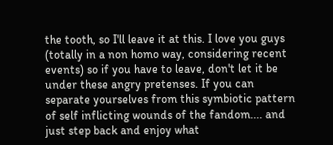the tooth, so I'll leave it at this. I love you guys (totally in a non homo way, considering recent events) so if you have to leave, don't let it be under these angry pretenses. If you can separate yourselves from this symbiotic pattern of self inflicting wounds of the fandom.... and just step back and enjoy what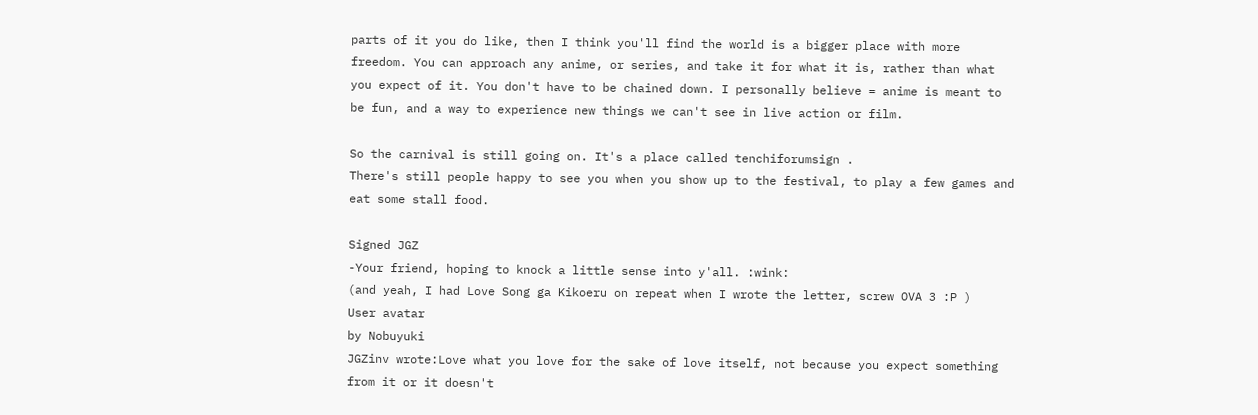parts of it you do like, then I think you'll find the world is a bigger place with more freedom. You can approach any anime, or series, and take it for what it is, rather than what you expect of it. You don't have to be chained down. I personally believe = anime is meant to be fun, and a way to experience new things we can't see in live action or film.

So the carnival is still going on. It's a place called tenchiforumsign .
There's still people happy to see you when you show up to the festival, to play a few games and eat some stall food.

Signed JGZ
-Your friend, hoping to knock a little sense into y'all. :wink:
(and yeah, I had Love Song ga Kikoeru on repeat when I wrote the letter, screw OVA 3 :P )
User avatar
by Nobuyuki
JGZinv wrote:Love what you love for the sake of love itself, not because you expect something from it or it doesn't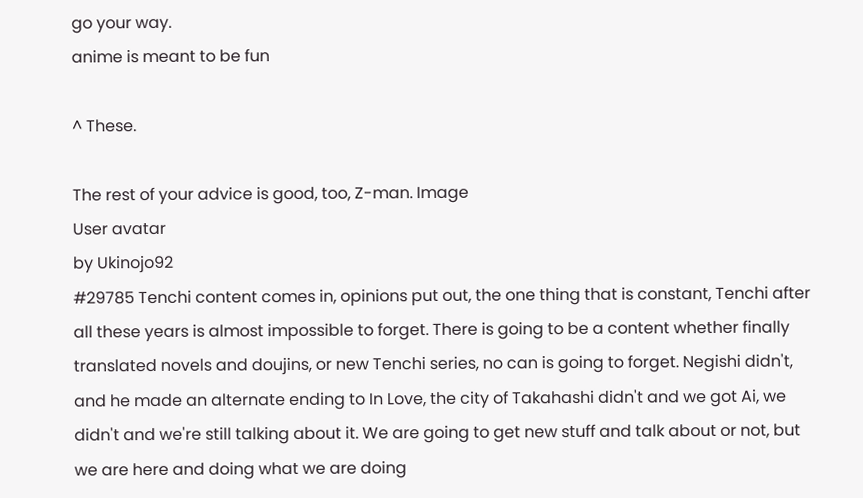go your way.
anime is meant to be fun

^ These.

The rest of your advice is good, too, Z-man. Image
User avatar
by Ukinojo92
#29785 Tenchi content comes in, opinions put out, the one thing that is constant, Tenchi after all these years is almost impossible to forget. There is going to be a content whether finally translated novels and doujins, or new Tenchi series, no can is going to forget. Negishi didn't, and he made an alternate ending to In Love, the city of Takahashi didn't and we got Ai, we didn't and we're still talking about it. We are going to get new stuff and talk about or not, but we are here and doing what we are doing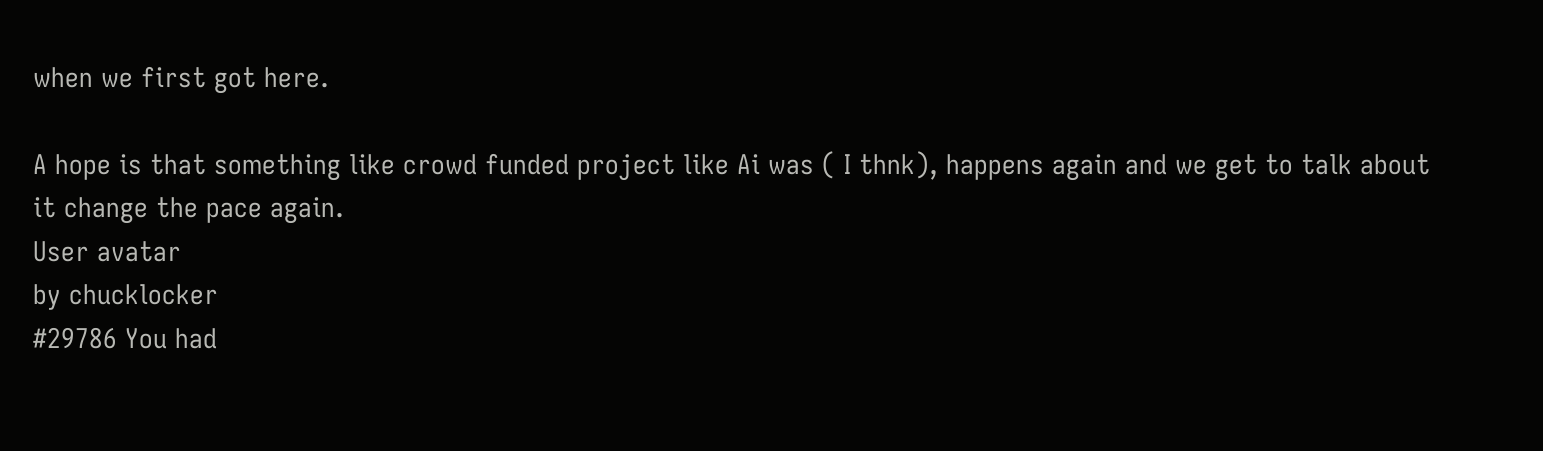when we first got here.

A hope is that something like crowd funded project like Ai was ( I thnk), happens again and we get to talk about it change the pace again.
User avatar
by chucklocker
#29786 You had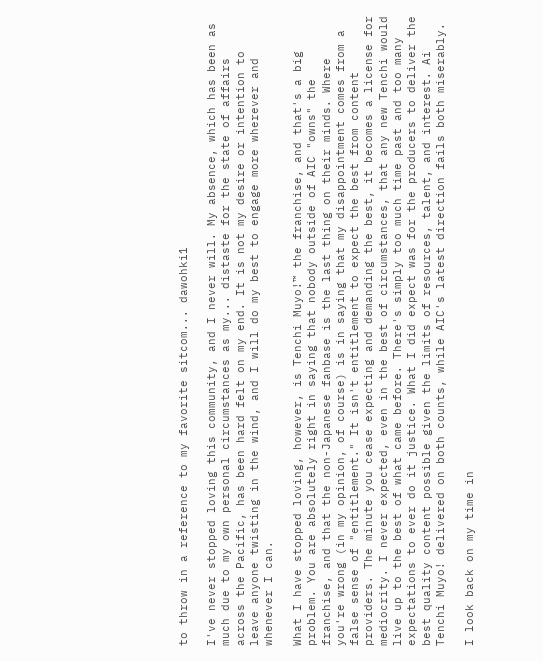to throw in a reference to my favorite sitcom... dawohki1

I've never stopped loving this community, and I never will. My absence, which has been as much due to my own personal circumstances as my... distaste for the state of affairs across the Pacific, has been hard felt on my end. It is not my desire or intention to leave anyone twisting in the wind, and I will do my best to engage more wherever and whenever I can.

What I have stopped loving, however, is Tenchi Muyo!™ the franchise, and that's a big problem. You are absolutely right in saying that nobody outside of AIC "owns" the franchise, and that the non-Japanese fanbase is the last thing on their minds. Where you're wrong (in my opinion, of course) is in saying that my disappointment comes from a false sense of "entitlement." It isn't entitlement to expect the best from content providers. The minute you cease expecting and demanding the best, it becomes a license for mediocrity. I never expected, even in the best of circumstances, that any new Tenchi would live up to the best of what came before. There's simply too much time past and too many expectations to ever do it justice. What I did expect was for the producers to deliver the best quality content possible given the limits of resources, talent, and interest. Ai Tenchi Muyo! delivered on both counts, while AIC's latest direction fails both miserably.

I look back on my time in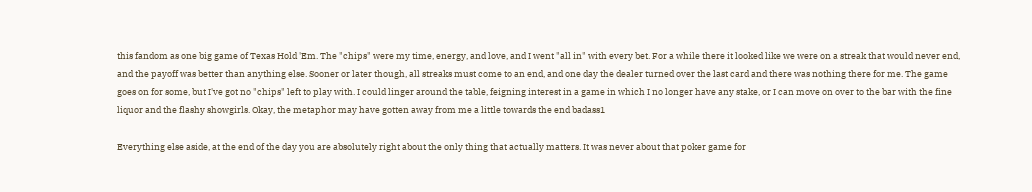this fandom as one big game of Texas Hold 'Em. The "chips" were my time, energy, and love, and I went "all in" with every bet. For a while there it looked like we were on a streak that would never end, and the payoff was better than anything else. Sooner or later though, all streaks must come to an end, and one day the dealer turned over the last card and there was nothing there for me. The game goes on for some, but I've got no "chips" left to play with. I could linger around the table, feigning interest in a game in which I no longer have any stake, or I can move on over to the bar with the fine liquor and the flashy showgirls. Okay, the metaphor may have gotten away from me a little towards the end badass1

Everything else aside, at the end of the day you are absolutely right about the only thing that actually matters. It was never about that poker game for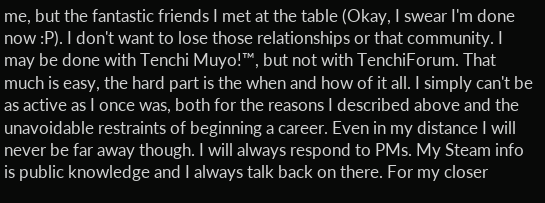me, but the fantastic friends I met at the table (Okay, I swear I'm done now :P). I don't want to lose those relationships or that community. I may be done with Tenchi Muyo!™, but not with TenchiForum. That much is easy, the hard part is the when and how of it all. I simply can't be as active as I once was, both for the reasons I described above and the unavoidable restraints of beginning a career. Even in my distance I will never be far away though. I will always respond to PMs. My Steam info is public knowledge and I always talk back on there. For my closer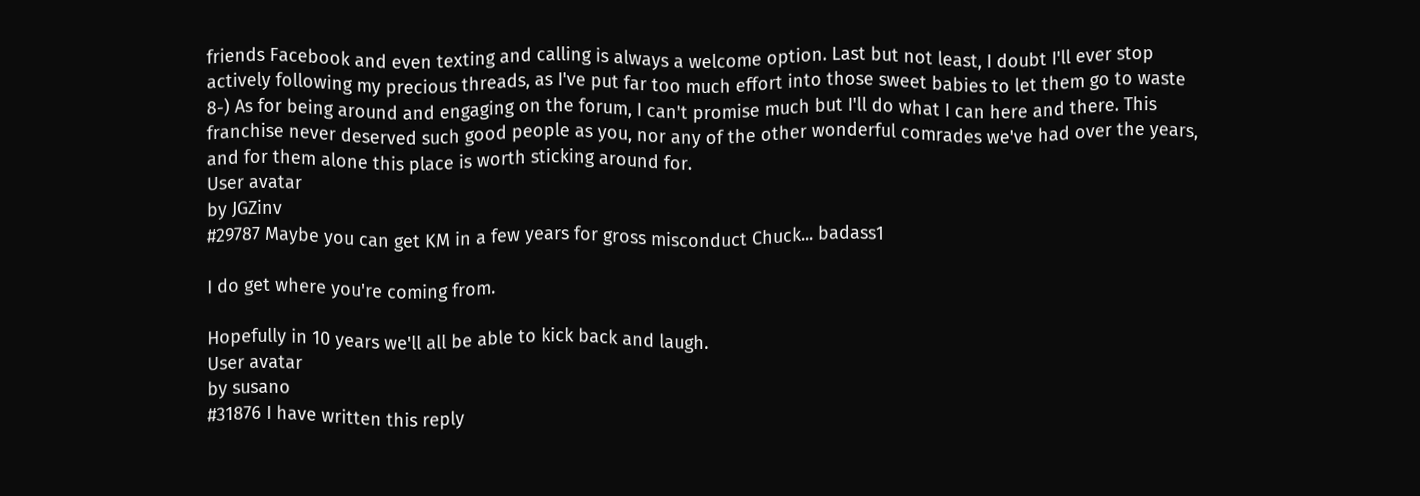friends Facebook and even texting and calling is always a welcome option. Last but not least, I doubt I'll ever stop actively following my precious threads, as I've put far too much effort into those sweet babies to let them go to waste 8-) As for being around and engaging on the forum, I can't promise much but I'll do what I can here and there. This franchise never deserved such good people as you, nor any of the other wonderful comrades we've had over the years, and for them alone this place is worth sticking around for.
User avatar
by JGZinv
#29787 Maybe you can get KM in a few years for gross misconduct Chuck... badass1

I do get where you're coming from.

Hopefully in 10 years we'll all be able to kick back and laugh.
User avatar
by susano
#31876 I have written this reply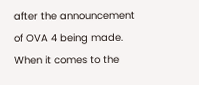after the announcement of OVA 4 being made. When it comes to the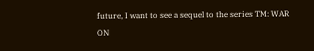future, I want to see a sequel to the series TM: WAR ON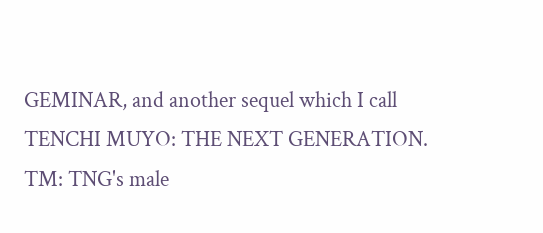GEMINAR, and another sequel which I call TENCHI MUYO: THE NEXT GENERATION. TM: TNG's male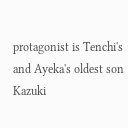protagonist is Tenchi's and Ayeka's oldest son Kazuki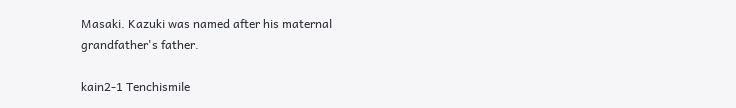Masaki. Kazuki was named after his maternal grandfather's father.

kain2-1 Tenchismile